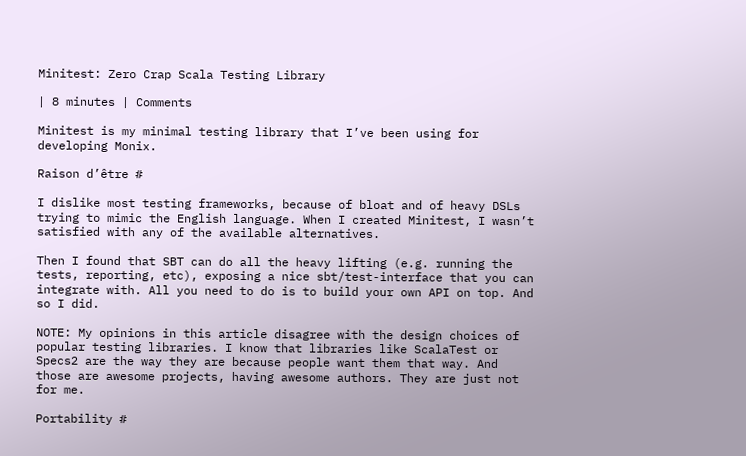Minitest: Zero Crap Scala Testing Library

| 8 minutes | Comments

Minitest is my minimal testing library that I’ve been using for developing Monix.

Raison d’être #

I dislike most testing frameworks, because of bloat and of heavy DSLs trying to mimic the English language. When I created Minitest, I wasn’t satisfied with any of the available alternatives.

Then I found that SBT can do all the heavy lifting (e.g. running the tests, reporting, etc), exposing a nice sbt/test-interface that you can integrate with. All you need to do is to build your own API on top. And so I did.

NOTE: My opinions in this article disagree with the design choices of popular testing libraries. I know that libraries like ScalaTest or Specs2 are the way they are because people want them that way. And those are awesome projects, having awesome authors. They are just not for me.

Portability #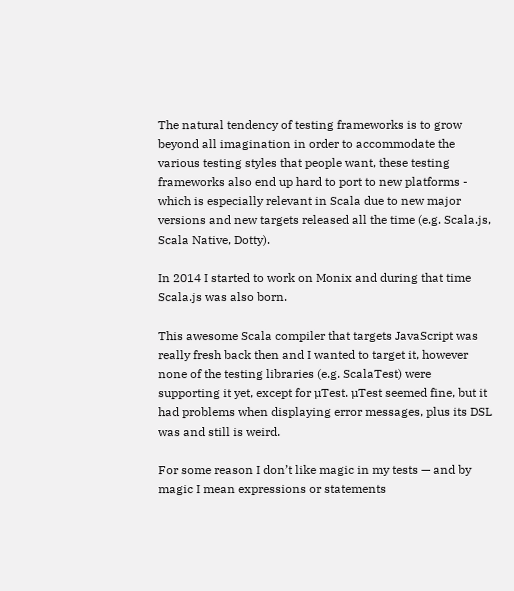The natural tendency of testing frameworks is to grow beyond all imagination in order to accommodate the various testing styles that people want, these testing frameworks also end up hard to port to new platforms - which is especially relevant in Scala due to new major versions and new targets released all the time (e.g. Scala.js, Scala Native, Dotty).

In 2014 I started to work on Monix and during that time Scala.js was also born.

This awesome Scala compiler that targets JavaScript was really fresh back then and I wanted to target it, however none of the testing libraries (e.g. ScalaTest) were supporting it yet, except for µTest. µTest seemed fine, but it had problems when displaying error messages, plus its DSL was and still is weird.

For some reason I don’t like magic in my tests — and by magic I mean expressions or statements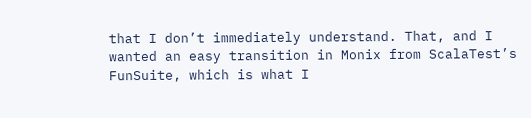that I don’t immediately understand. That, and I wanted an easy transition in Monix from ScalaTest’s FunSuite, which is what I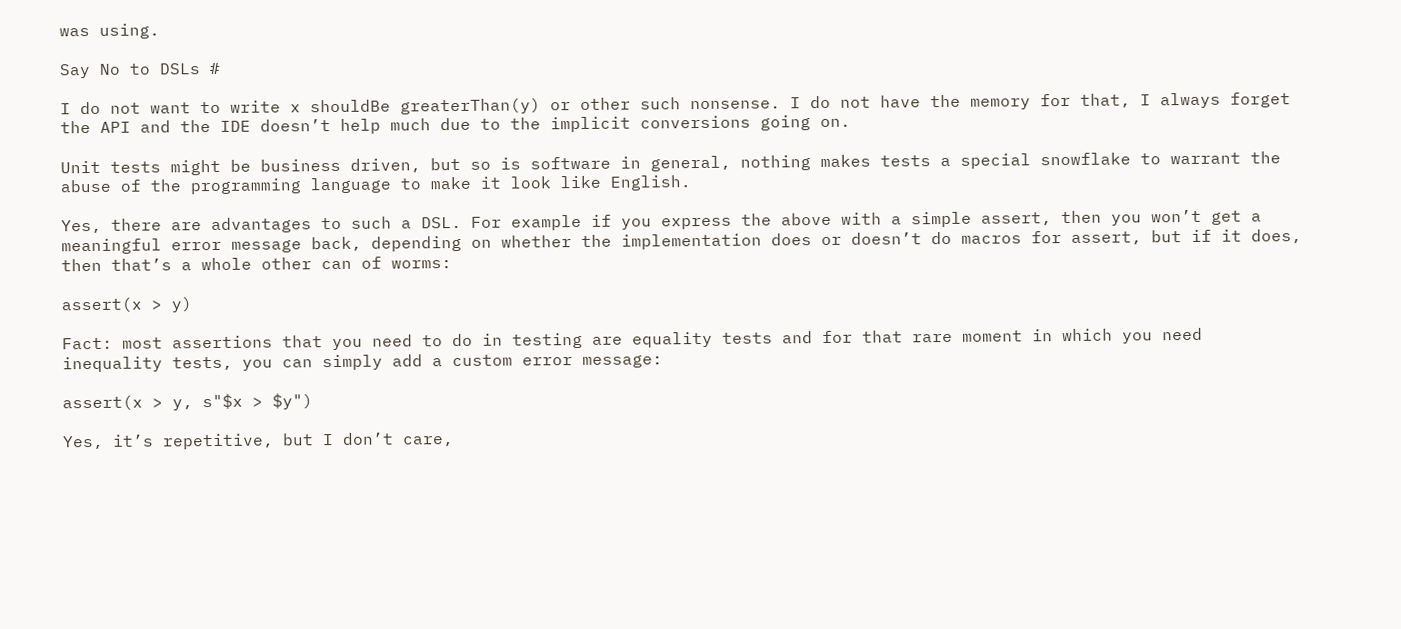was using.

Say No to DSLs #

I do not want to write x shouldBe greaterThan(y) or other such nonsense. I do not have the memory for that, I always forget the API and the IDE doesn’t help much due to the implicit conversions going on.

Unit tests might be business driven, but so is software in general, nothing makes tests a special snowflake to warrant the abuse of the programming language to make it look like English.

Yes, there are advantages to such a DSL. For example if you express the above with a simple assert, then you won’t get a meaningful error message back, depending on whether the implementation does or doesn’t do macros for assert, but if it does, then that’s a whole other can of worms:

assert(x > y)

Fact: most assertions that you need to do in testing are equality tests and for that rare moment in which you need inequality tests, you can simply add a custom error message:

assert(x > y, s"$x > $y")

Yes, it’s repetitive, but I don’t care,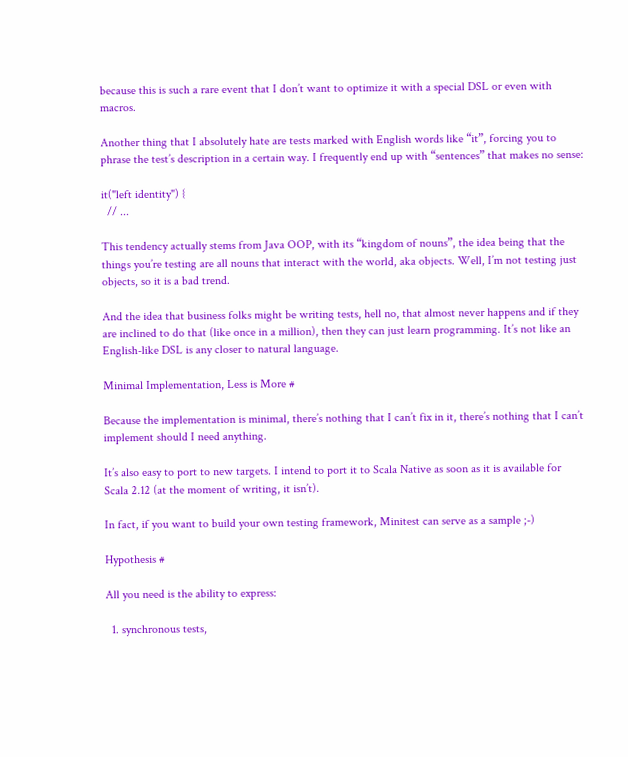because this is such a rare event that I don’t want to optimize it with a special DSL or even with macros.

Another thing that I absolutely hate are tests marked with English words like “it”, forcing you to phrase the test’s description in a certain way. I frequently end up with “sentences” that makes no sense:

it("left identity") {
  // ...

This tendency actually stems from Java OOP, with its “kingdom of nouns”, the idea being that the things you’re testing are all nouns that interact with the world, aka objects. Well, I’m not testing just objects, so it is a bad trend.

And the idea that business folks might be writing tests, hell no, that almost never happens and if they are inclined to do that (like once in a million), then they can just learn programming. It’s not like an English-like DSL is any closer to natural language.

Minimal Implementation, Less is More #

Because the implementation is minimal, there’s nothing that I can’t fix in it, there’s nothing that I can’t implement should I need anything.

It’s also easy to port to new targets. I intend to port it to Scala Native as soon as it is available for Scala 2.12 (at the moment of writing, it isn’t).

In fact, if you want to build your own testing framework, Minitest can serve as a sample ;-)

Hypothesis #

All you need is the ability to express:

  1. synchronous tests,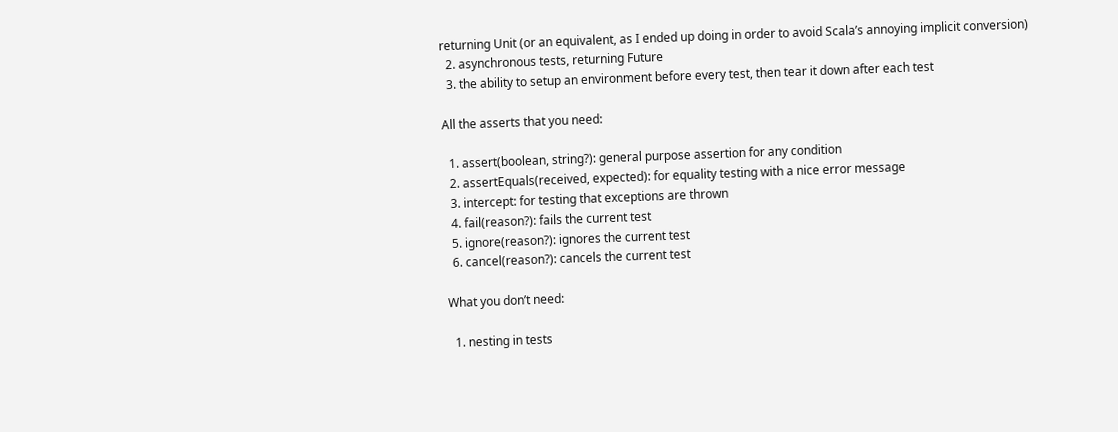returning Unit (or an equivalent, as I ended up doing in order to avoid Scala’s annoying implicit conversion)
  2. asynchronous tests, returning Future
  3. the ability to setup an environment before every test, then tear it down after each test

All the asserts that you need:

  1. assert(boolean, string?): general purpose assertion for any condition
  2. assertEquals(received, expected): for equality testing with a nice error message
  3. intercept: for testing that exceptions are thrown
  4. fail(reason?): fails the current test
  5. ignore(reason?): ignores the current test
  6. cancel(reason?): cancels the current test

What you don’t need:

  1. nesting in tests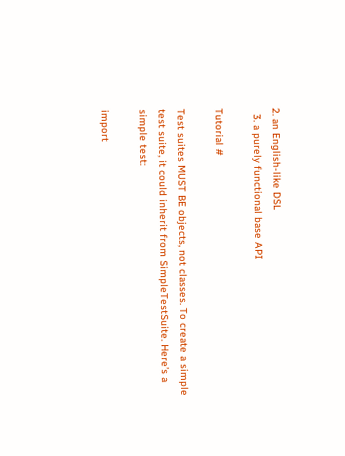2. an English-like DSL
  3. a purely functional base API

Tutorial #

Test suites MUST BE objects, not classes. To create a simple test suite, it could inherit from SimpleTestSuite. Here’s a simple test:

import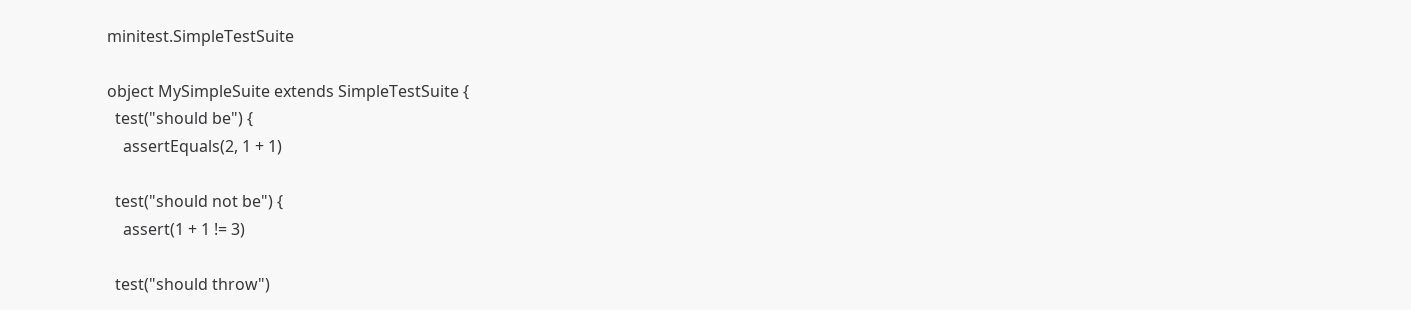minitest.SimpleTestSuite

object MySimpleSuite extends SimpleTestSuite {
  test("should be") {
    assertEquals(2, 1 + 1)

  test("should not be") {
    assert(1 + 1 != 3)

  test("should throw")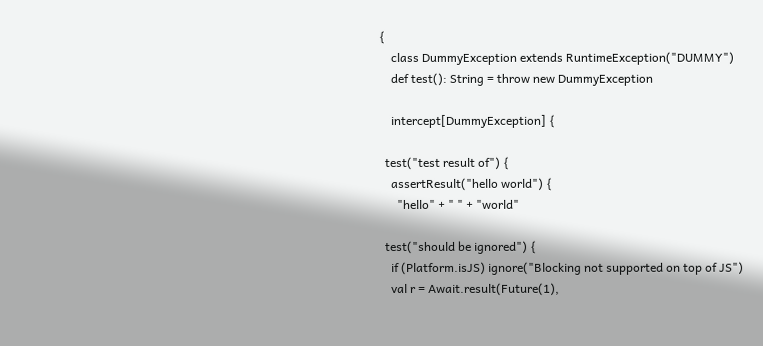{
    class DummyException extends RuntimeException("DUMMY")
    def test(): String = throw new DummyException

    intercept[DummyException] {

  test("test result of") {
    assertResult("hello world") {
      "hello" + " " + "world"

  test("should be ignored") {
    if (Platform.isJS) ignore("Blocking not supported on top of JS")
    val r = Await.result(Future(1),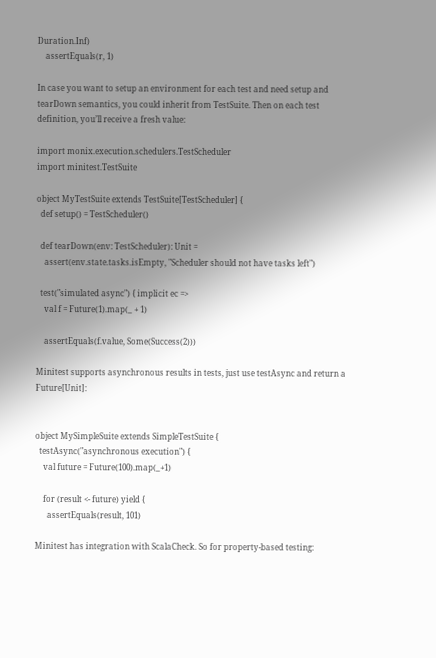Duration.Inf)
    assertEquals(r, 1)

In case you want to setup an environment for each test and need setup and tearDown semantics, you could inherit from TestSuite. Then on each test definition, you’ll receive a fresh value:

import monix.execution.schedulers.TestScheduler
import minitest.TestSuite

object MyTestSuite extends TestSuite[TestScheduler] {
  def setup() = TestScheduler()

  def tearDown(env: TestScheduler): Unit =
    assert(env.state.tasks.isEmpty, "Scheduler should not have tasks left")

  test("simulated async") { implicit ec =>
    val f = Future(1).map(_ + 1)

    assertEquals(f.value, Some(Success(2)))

Minitest supports asynchronous results in tests, just use testAsync and return a Future[Unit]:


object MySimpleSuite extends SimpleTestSuite {
  testAsync("asynchronous execution") {
    val future = Future(100).map(_+1)

    for (result <- future) yield {
      assertEquals(result, 101)

Minitest has integration with ScalaCheck. So for property-based testing: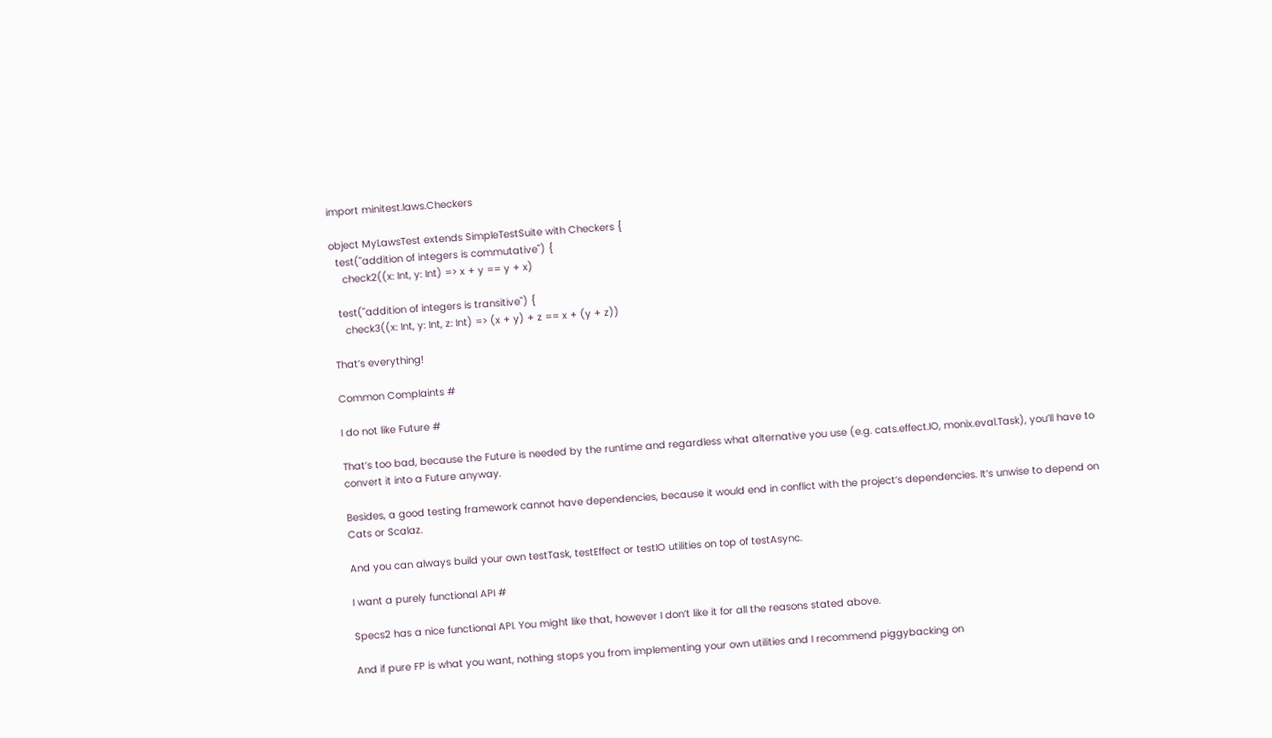import minitest.laws.Checkers

object MyLawsTest extends SimpleTestSuite with Checkers {
  test("addition of integers is commutative") {
    check2((x: Int, y: Int) => x + y == y + x)

  test("addition of integers is transitive") {
    check3((x: Int, y: Int, z: Int) => (x + y) + z == x + (y + z))

That’s everything!

Common Complaints #

I do not like Future #

That’s too bad, because the Future is needed by the runtime and regardless what alternative you use (e.g. cats.effect.IO, monix.eval.Task), you’ll have to convert it into a Future anyway.

Besides, a good testing framework cannot have dependencies, because it would end in conflict with the project’s dependencies. It’s unwise to depend on Cats or Scalaz.

And you can always build your own testTask, testEffect or testIO utilities on top of testAsync.

I want a purely functional API #

Specs2 has a nice functional API. You might like that, however I don’t like it for all the reasons stated above.

And if pure FP is what you want, nothing stops you from implementing your own utilities and I recommend piggybacking on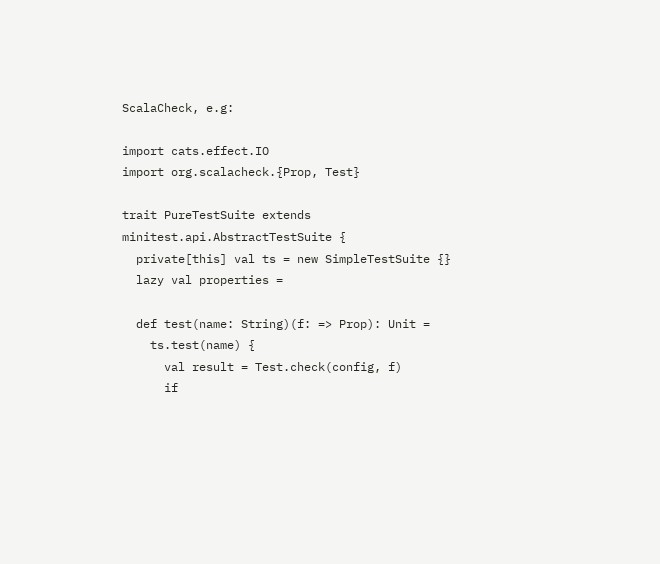ScalaCheck, e.g:

import cats.effect.IO
import org.scalacheck.{Prop, Test}

trait PureTestSuite extends minitest.api.AbstractTestSuite {
  private[this] val ts = new SimpleTestSuite {}
  lazy val properties =

  def test(name: String)(f: => Prop): Unit =
    ts.test(name) {
      val result = Test.check(config, f)
      if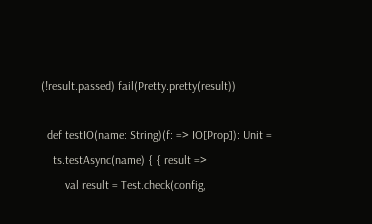(!result.passed) fail(Pretty.pretty(result))

  def testIO(name: String)(f: => IO[Prop]): Unit =
    ts.testAsync(name) { { result =>
        val result = Test.check(config,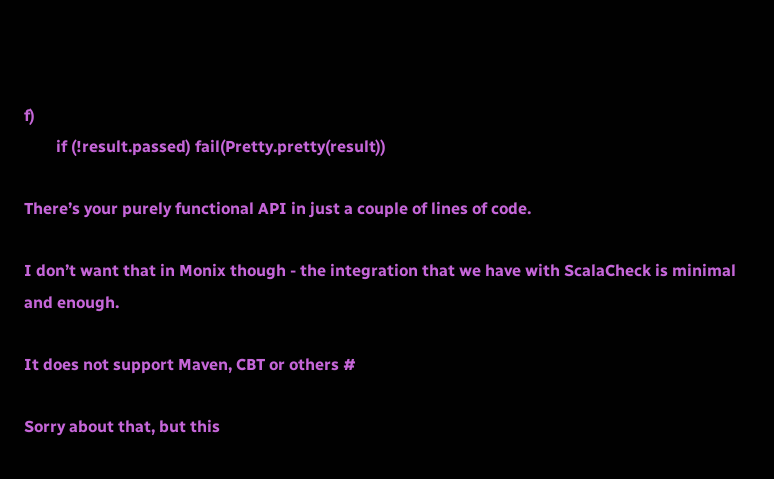f)
        if (!result.passed) fail(Pretty.pretty(result))

There’s your purely functional API in just a couple of lines of code.

I don’t want that in Monix though - the integration that we have with ScalaCheck is minimal and enough.

It does not support Maven, CBT or others #

Sorry about that, but this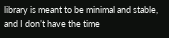library is meant to be minimal and stable, and I don’t have the time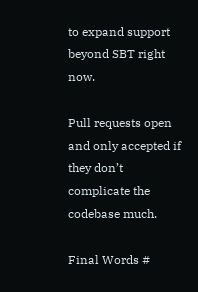to expand support beyond SBT right now.

Pull requests open and only accepted if they don’t complicate the codebase much.

Final Words #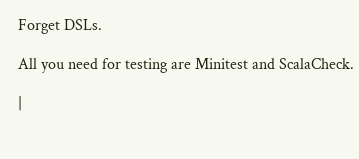Forget DSLs.

All you need for testing are Minitest and ScalaCheck.

|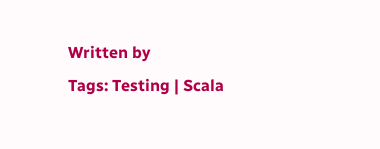Written by
Tags: Testing | Scala